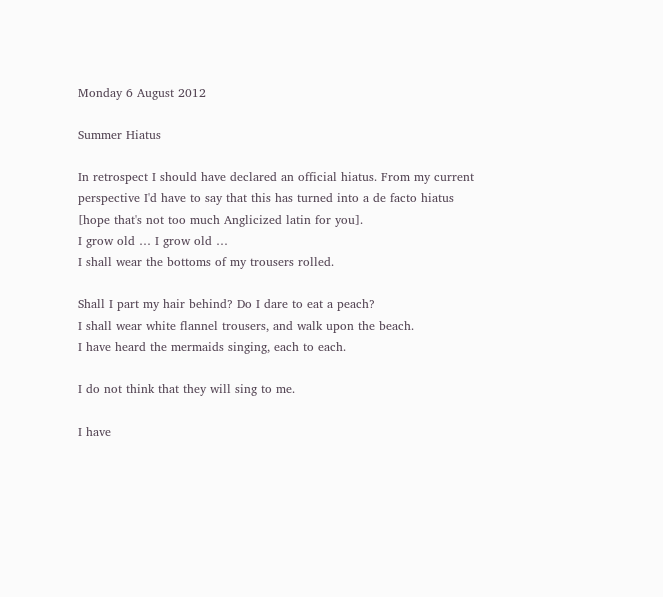Monday 6 August 2012

Summer Hiatus

In retrospect I should have declared an official hiatus. From my current perspective I'd have to say that this has turned into a de facto hiatus [hope that's not too much Anglicized latin for you].
I grow old … I grow old …
I shall wear the bottoms of my trousers rolled.

Shall I part my hair behind? Do I dare to eat a peach?
I shall wear white flannel trousers, and walk upon the beach.
I have heard the mermaids singing, each to each.

I do not think that they will sing to me.

I have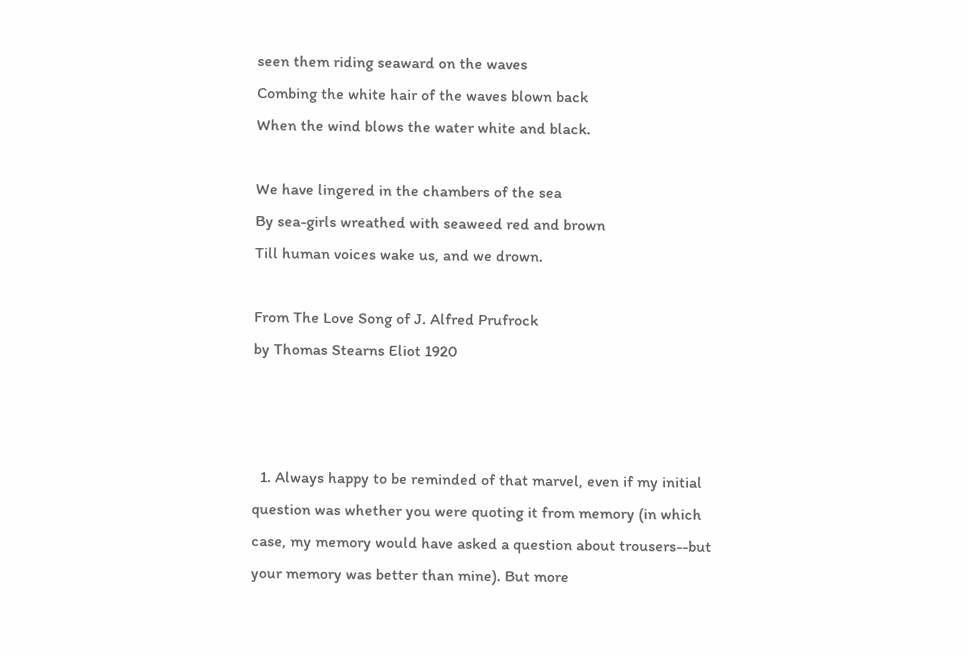seen them riding seaward on the waves
Combing the white hair of the waves blown back
When the wind blows the water white and black.

We have lingered in the chambers of the sea
By sea-girls wreathed with seaweed red and brown
Till human voices wake us, and we drown.

From The Love Song of J. Alfred Prufrock
by Thomas Stearns Eliot 1920



  1. Always happy to be reminded of that marvel, even if my initial question was whether you were quoting it from memory (in which case, my memory would have asked a question about trousers--but your memory was better than mine). But more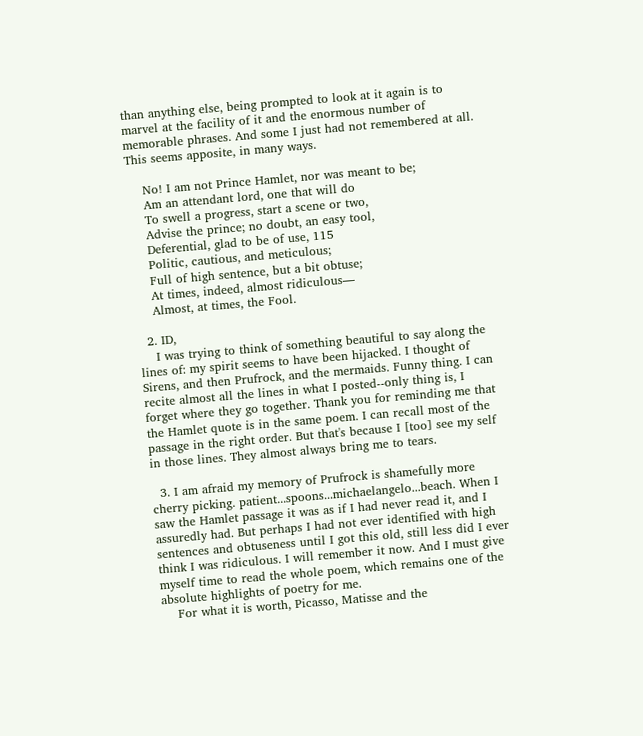than anything else, being prompted to look at it again is to marvel at the facility of it and the enormous number of memorable phrases. And some I just had not remembered at all. This seems apposite, in many ways.

    No! I am not Prince Hamlet, nor was meant to be;
    Am an attendant lord, one that will do
    To swell a progress, start a scene or two,
    Advise the prince; no doubt, an easy tool,
    Deferential, glad to be of use, 115
    Politic, cautious, and meticulous;
    Full of high sentence, but a bit obtuse;
    At times, indeed, almost ridiculous—
    Almost, at times, the Fool.

  2. ID,
    I was trying to think of something beautiful to say along the lines of: my spirit seems to have been hijacked. I thought of Sirens, and then Prufrock, and the mermaids. Funny thing. I can recite almost all the lines in what I posted--only thing is, I forget where they go together. Thank you for reminding me that the Hamlet quote is in the same poem. I can recall most of the passage in the right order. But that's because I [too] see my self in those lines. They almost always bring me to tears.

  3. I am afraid my memory of Prufrock is shamefully more cherry picking. patient...spoons...michaelangelo...beach. When I saw the Hamlet passage it was as if I had never read it, and I assuredly had. But perhaps I had not ever identified with high sentences and obtuseness until I got this old, still less did I ever think I was ridiculous. I will remember it now. And I must give myself time to read the whole poem, which remains one of the absolute highlights of poetry for me.
    For what it is worth, Picasso, Matisse and the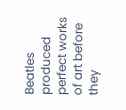Beatles produced perfect works of art before they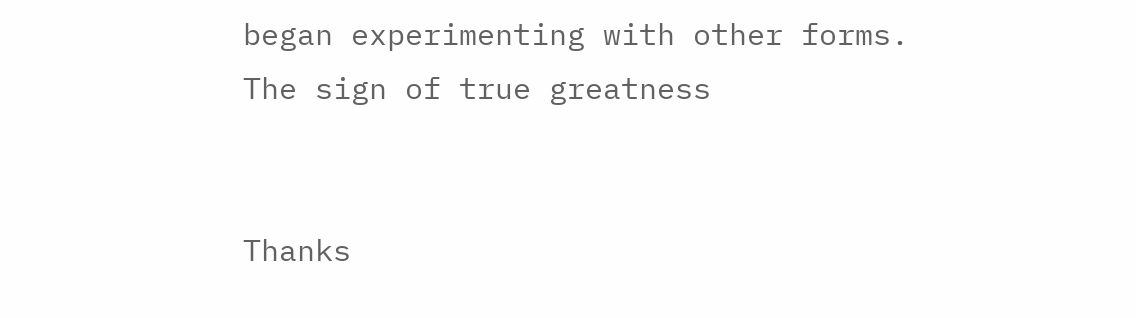began experimenting with other forms. The sign of true greatness


Thanks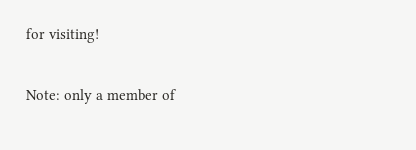for visiting!

Note: only a member of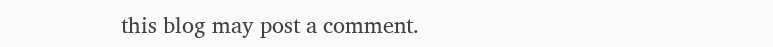this blog may post a comment.